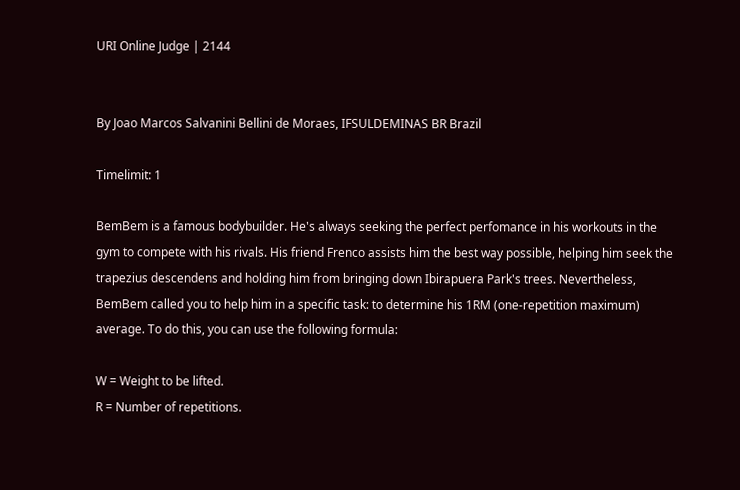URI Online Judge | 2144


By Joao Marcos Salvanini Bellini de Moraes, IFSULDEMINAS BR Brazil

Timelimit: 1

BemBem is a famous bodybuilder. He's always seeking the perfect perfomance in his workouts in the gym to compete with his rivals. His friend Frenco assists him the best way possible, helping him seek the trapezius descendens and holding him from bringing down Ibirapuera Park's trees. Nevertheless, BemBem called you to help him in a specific task: to determine his 1RM (one-repetition maximum) average. To do this, you can use the following formula:

W = Weight to be lifted.
R = Number of repetitions.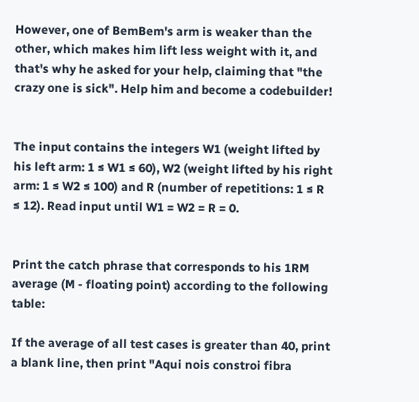However, one of BemBem's arm is weaker than the other, which makes him lift less weight with it, and that's why he asked for your help, claiming that "the crazy one is sick". Help him and become a codebuilder!


The input contains the integers W1 (weight lifted by his left arm: 1 ≤ W1 ≤ 60), W2 (weight lifted by his right arm: 1 ≤ W2 ≤ 100) and R (number of repetitions: 1 ≤ R ≤ 12). Read input until W1 = W2 = R = 0.


Print the catch phrase that corresponds to his 1RM average (M - floating point) according to the following table:

If the average of all test cases is greater than 40, print a blank line, then print "Aqui nois constroi fibra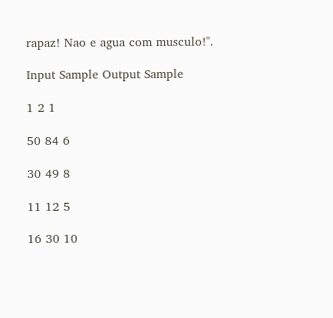rapaz! Nao e agua com musculo!".

Input Sample Output Sample

1 2 1

50 84 6

30 49 8

11 12 5

16 30 10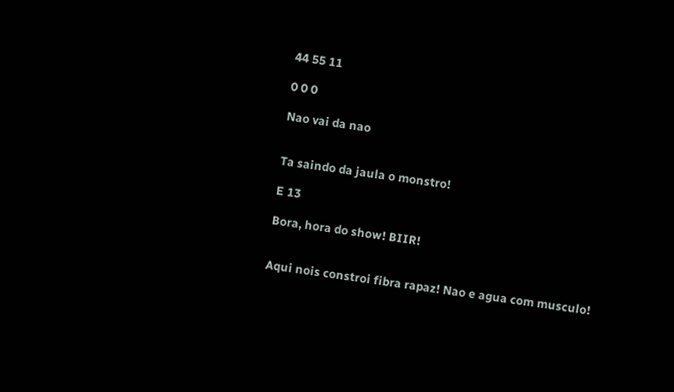44 55 11

0 0 0

Nao vai da nao


Ta saindo da jaula o monstro!

E 13

Bora, hora do show! BIIR!


Aqui nois constroi fibra rapaz! Nao e agua com musculo!